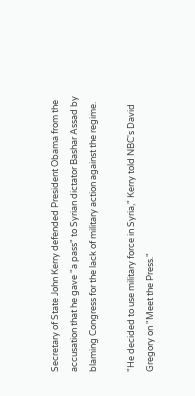Secretary of State John Kerry defended President Obama from the accusation that he gave "a pass" to Syrian dictator Bashar Assad by blaming Congress for the lack of military action against the regime.

"He decided to use military force in Syria," Kerry told NBC's David Gregory on "Meet the Press."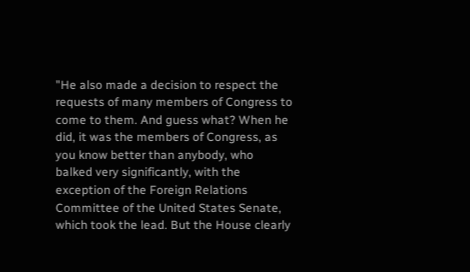"He also made a decision to respect the requests of many members of Congress to come to them. And guess what? When he did, it was the members of Congress, as you know better than anybody, who balked very significantly, with the exception of the Foreign Relations Committee of the United States Senate, which took the lead. But the House clearly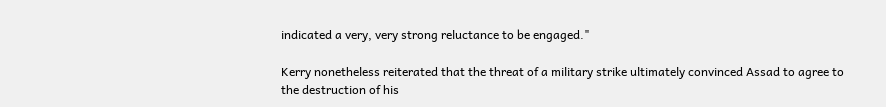indicated a very, very strong reluctance to be engaged."

Kerry nonetheless reiterated that the threat of a military strike ultimately convinced Assad to agree to the destruction of his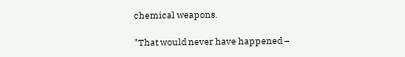chemical weapons.

"That would never have happened –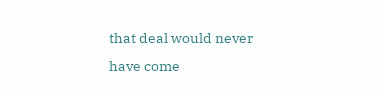that deal would never have come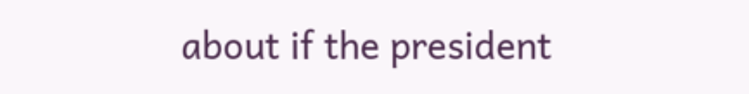about if the president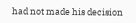had not made his decision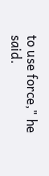to use force," he said.